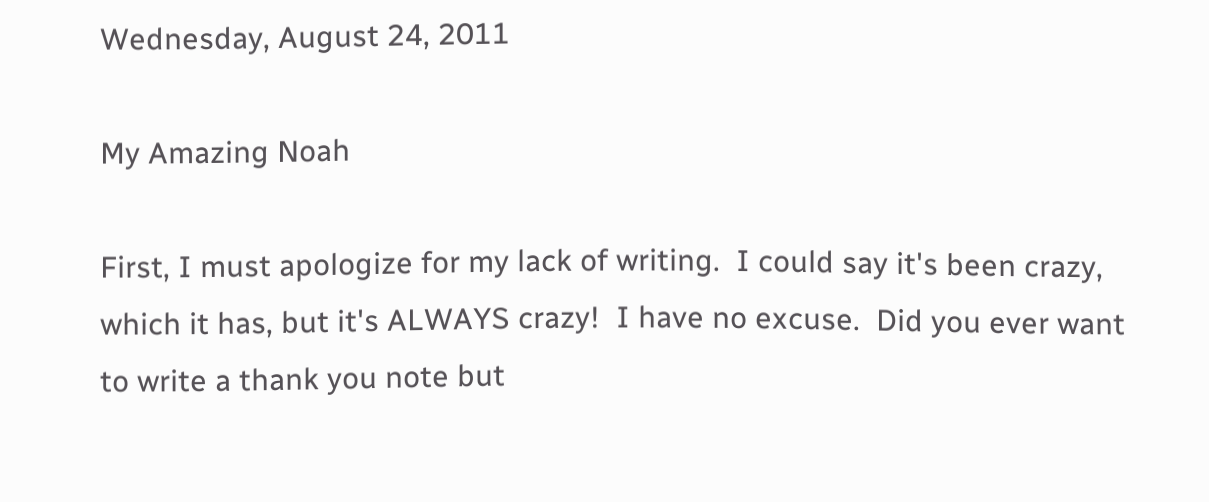Wednesday, August 24, 2011

My Amazing Noah

First, I must apologize for my lack of writing.  I could say it's been crazy, which it has, but it's ALWAYS crazy!  I have no excuse.  Did you ever want to write a thank you note but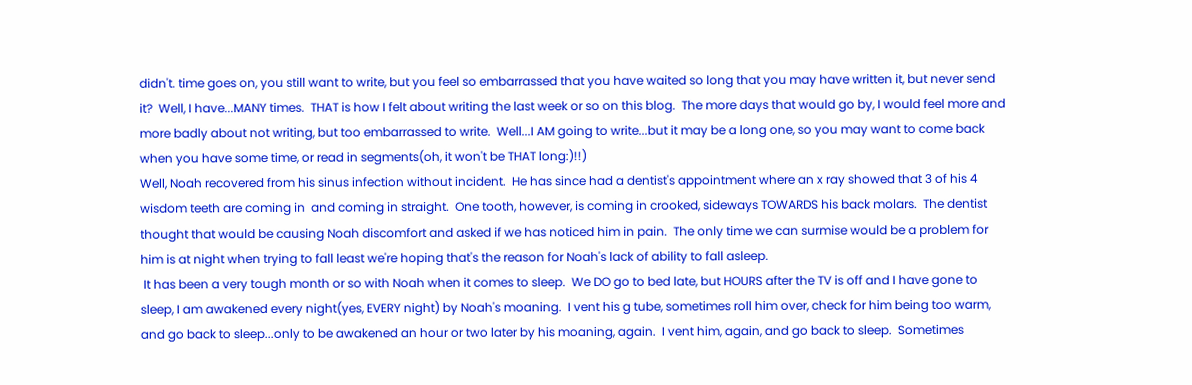didn't. time goes on, you still want to write, but you feel so embarrassed that you have waited so long that you may have written it, but never send it?  Well, I have...MANY times.  THAT is how I felt about writing the last week or so on this blog.  The more days that would go by, I would feel more and more badly about not writing, but too embarrassed to write.  Well...I AM going to write...but it may be a long one, so you may want to come back when you have some time, or read in segments(oh, it won't be THAT long:)!!)
Well, Noah recovered from his sinus infection without incident.  He has since had a dentist's appointment where an x ray showed that 3 of his 4 wisdom teeth are coming in  and coming in straight.  One tooth, however, is coming in crooked, sideways TOWARDS his back molars.  The dentist thought that would be causing Noah discomfort and asked if we has noticed him in pain.  The only time we can surmise would be a problem for him is at night when trying to fall least we're hoping that's the reason for Noah's lack of ability to fall asleep.
 It has been a very tough month or so with Noah when it comes to sleep.  We DO go to bed late, but HOURS after the TV is off and I have gone to sleep, I am awakened every night(yes, EVERY night) by Noah's moaning.  I vent his g tube, sometimes roll him over, check for him being too warm, and go back to sleep...only to be awakened an hour or two later by his moaning, again.  I vent him, again, and go back to sleep.  Sometimes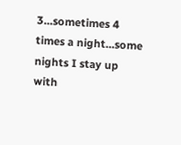3...sometimes 4 times a night...some nights I stay up with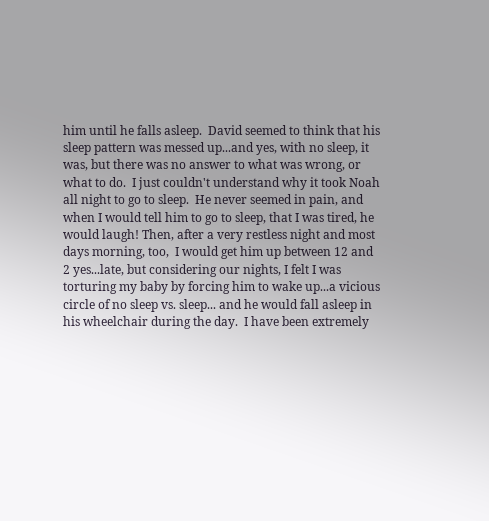him until he falls asleep.  David seemed to think that his sleep pattern was messed up...and yes, with no sleep, it was, but there was no answer to what was wrong, or what to do.  I just couldn't understand why it took Noah all night to go to sleep.  He never seemed in pain, and when I would tell him to go to sleep, that I was tired, he would laugh! Then, after a very restless night and most days morning, too,  I would get him up between 12 and 2 yes...late, but considering our nights, I felt I was torturing my baby by forcing him to wake up...a vicious circle of no sleep vs. sleep... and he would fall asleep in his wheelchair during the day.  I have been extremely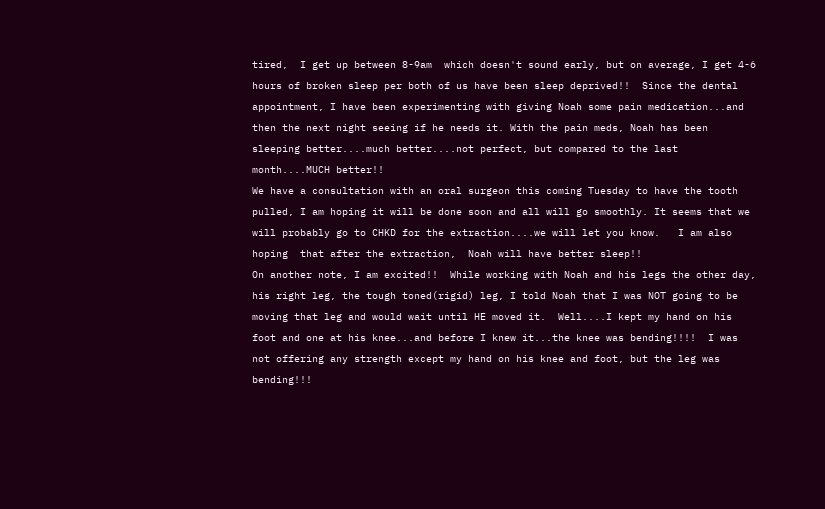tired,  I get up between 8-9am  which doesn't sound early, but on average, I get 4-6 hours of broken sleep per both of us have been sleep deprived!!  Since the dental appointment, I have been experimenting with giving Noah some pain medication...and then the next night seeing if he needs it. With the pain meds, Noah has been sleeping better....much better....not perfect, but compared to the last month....MUCH better!!
We have a consultation with an oral surgeon this coming Tuesday to have the tooth pulled, I am hoping it will be done soon and all will go smoothly. It seems that we will probably go to CHKD for the extraction....we will let you know.   I am also hoping  that after the extraction,  Noah will have better sleep!!
On another note, I am excited!!  While working with Noah and his legs the other day, his right leg, the tough toned(rigid) leg, I told Noah that I was NOT going to be moving that leg and would wait until HE moved it.  Well....I kept my hand on his foot and one at his knee...and before I knew it...the knee was bending!!!!  I was not offering any strength except my hand on his knee and foot, but the leg was bending!!!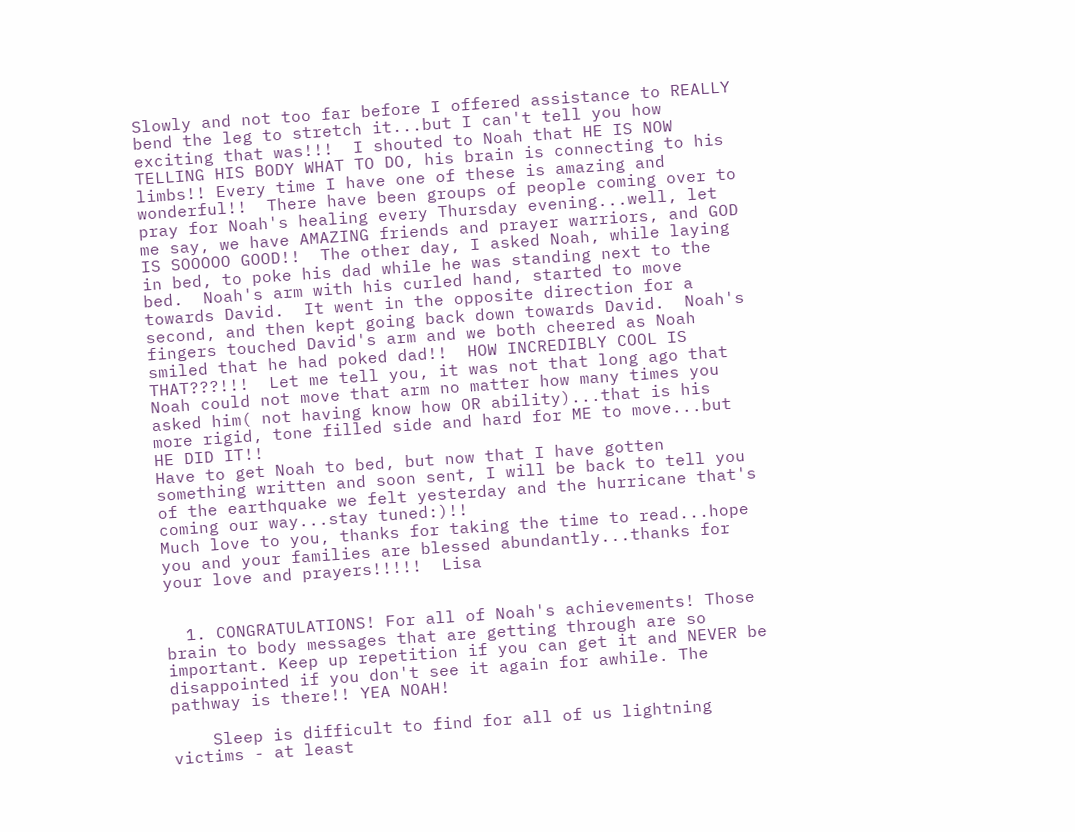Slowly and not too far before I offered assistance to REALLY bend the leg to stretch it...but I can't tell you how exciting that was!!!  I shouted to Noah that HE IS NOW TELLING HIS BODY WHAT TO DO, his brain is connecting to his limbs!! Every time I have one of these is amazing and wonderful!!  There have been groups of people coming over to pray for Noah's healing every Thursday evening...well, let me say, we have AMAZING friends and prayer warriors, and GOD IS SOOOOO GOOD!!  The other day, I asked Noah, while laying in bed, to poke his dad while he was standing next to the bed.  Noah's arm with his curled hand, started to move towards David.  It went in the opposite direction for a second, and then kept going back down towards David.  Noah's fingers touched David's arm and we both cheered as Noah smiled that he had poked dad!!  HOW INCREDIBLY COOL IS THAT???!!!  Let me tell you, it was not that long ago that Noah could not move that arm no matter how many times you asked him( not having know how OR ability)...that is his more rigid, tone filled side and hard for ME to move...but HE DID IT!!
Have to get Noah to bed, but now that I have gotten something written and soon sent, I will be back to tell you of the earthquake we felt yesterday and the hurricane that's coming our way...stay tuned:)!!
Much love to you, thanks for taking the time to read...hope you and your families are blessed abundantly...thanks for your love and prayers!!!!!  Lisa


  1. CONGRATULATIONS! For all of Noah's achievements! Those brain to body messages that are getting through are so important. Keep up repetition if you can get it and NEVER be disappointed if you don't see it again for awhile. The pathway is there!! YEA NOAH!

    Sleep is difficult to find for all of us lightning victims - at least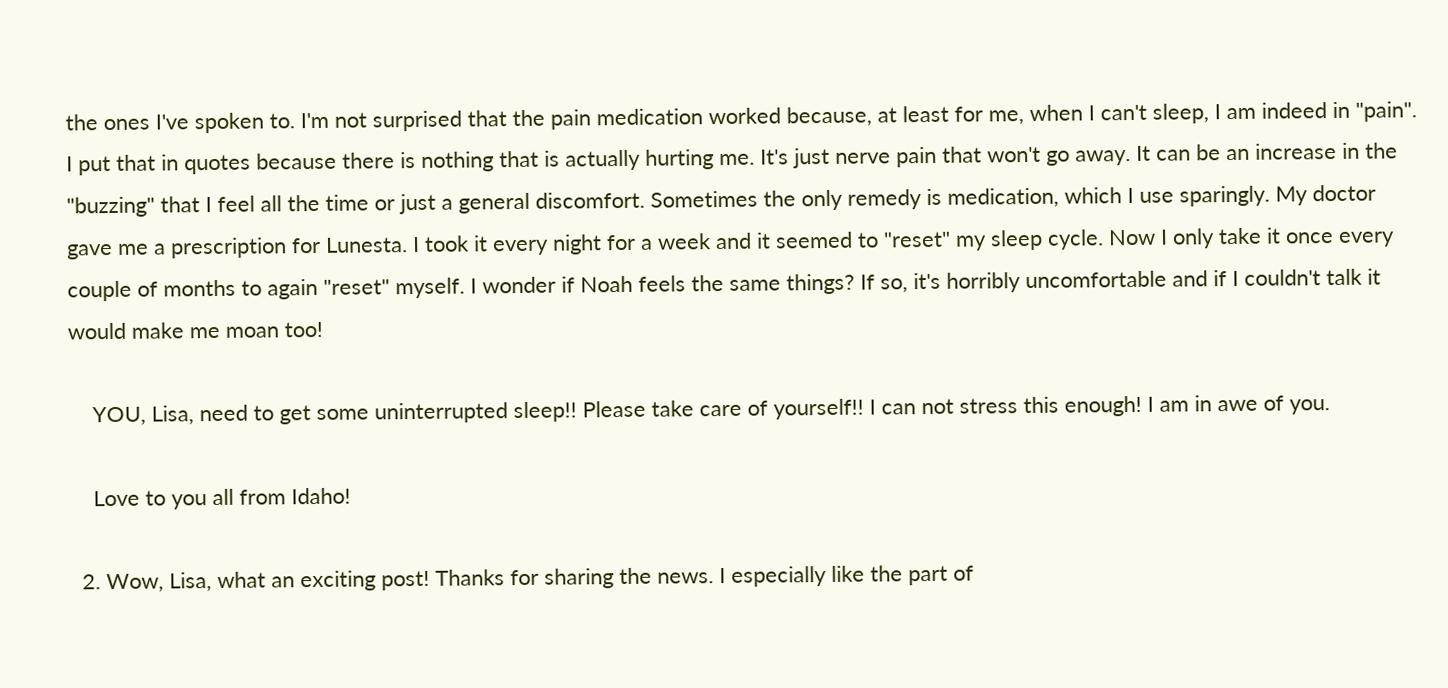the ones I've spoken to. I'm not surprised that the pain medication worked because, at least for me, when I can't sleep, I am indeed in "pain". I put that in quotes because there is nothing that is actually hurting me. It's just nerve pain that won't go away. It can be an increase in the "buzzing" that I feel all the time or just a general discomfort. Sometimes the only remedy is medication, which I use sparingly. My doctor gave me a prescription for Lunesta. I took it every night for a week and it seemed to "reset" my sleep cycle. Now I only take it once every couple of months to again "reset" myself. I wonder if Noah feels the same things? If so, it's horribly uncomfortable and if I couldn't talk it would make me moan too!

    YOU, Lisa, need to get some uninterrupted sleep!! Please take care of yourself!! I can not stress this enough! I am in awe of you.

    Love to you all from Idaho!

  2. Wow, Lisa, what an exciting post! Thanks for sharing the news. I especially like the part of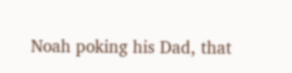Noah poking his Dad, that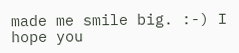made me smile big. :-) I hope you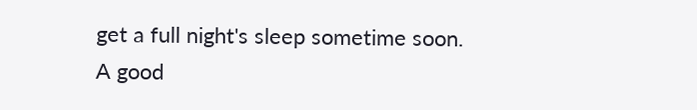get a full night's sleep sometime soon. A good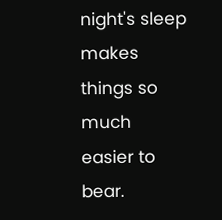night's sleep makes things so much easier to bear.